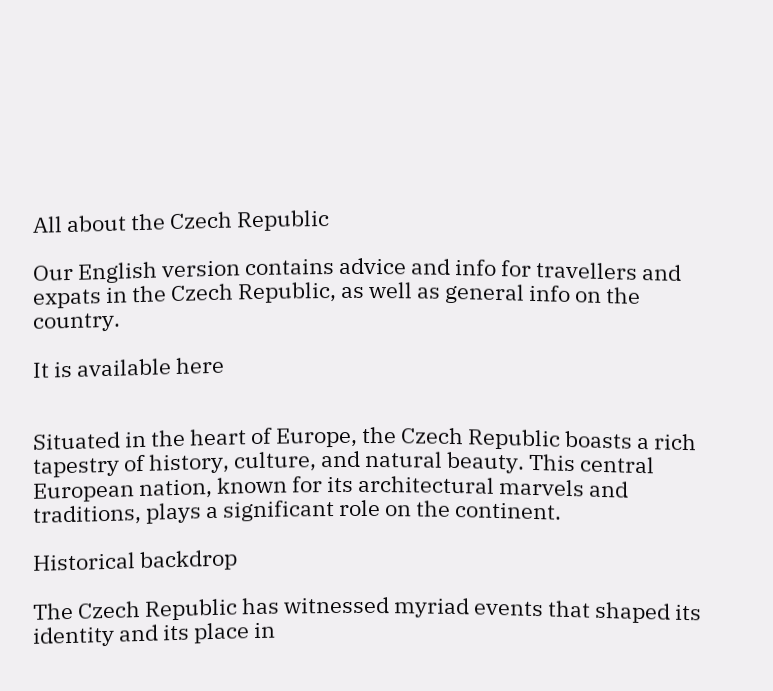All about the Czech Republic

Our English version contains advice and info for travellers and expats in the Czech Republic, as well as general info on the country.

It is available here


Situated in the heart of Europe, the Czech Republic boasts a rich tapestry of history, culture, and natural beauty. This central European nation, known for its architectural marvels and traditions, plays a significant role on the continent.

Historical backdrop

The Czech Republic has witnessed myriad events that shaped its identity and its place in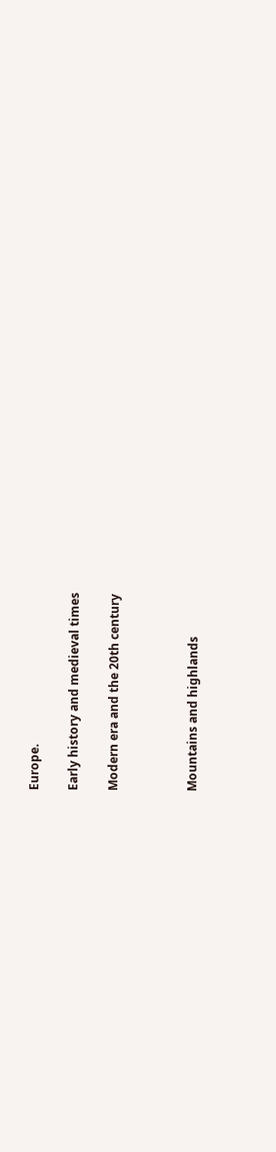Europe.

Early history and medieval times

Modern era and the 20th century



Mountains and highlands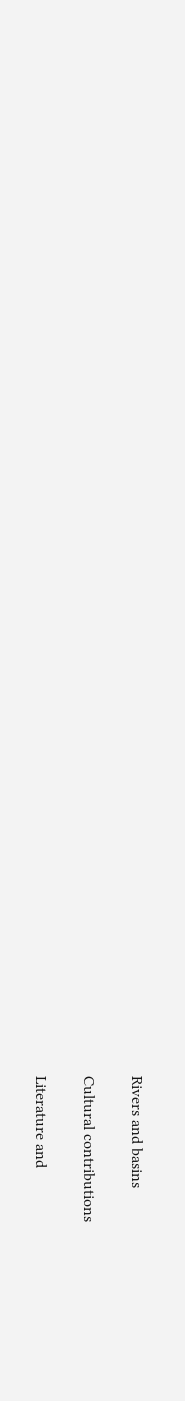Rivers and basins

Cultural contributions

Literature and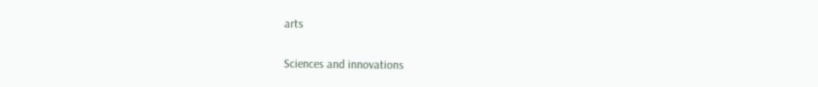arts

Sciences and innovations